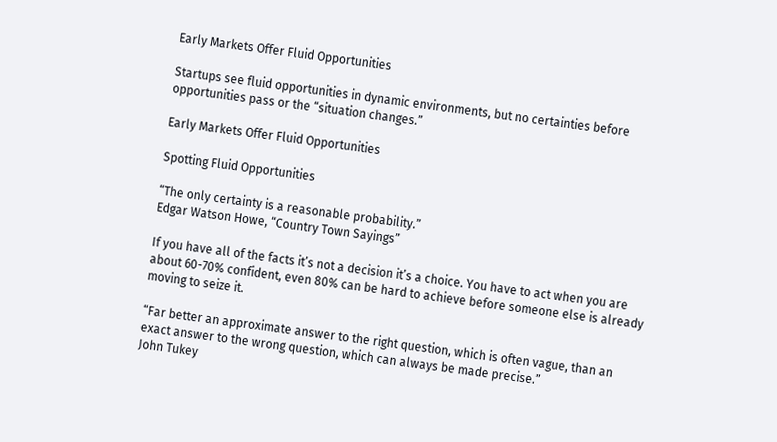Early Markets Offer Fluid Opportunities

Startups see fluid opportunities in dynamic environments, but no certainties before opportunities pass or the “situation changes.”

Early Markets Offer Fluid Opportunities

Spotting Fluid Opportunities

“The only certainty is a reasonable probability.”
Edgar Watson Howe, “Country Town Sayings”

If you have all of the facts it’s not a decision it’s a choice. You have to act when you are about 60-70% confident, even 80% can be hard to achieve before someone else is already moving to seize it.

“Far better an approximate answer to the right question, which is often vague, than an exact answer to the wrong question, which can always be made precise.”
John Tukey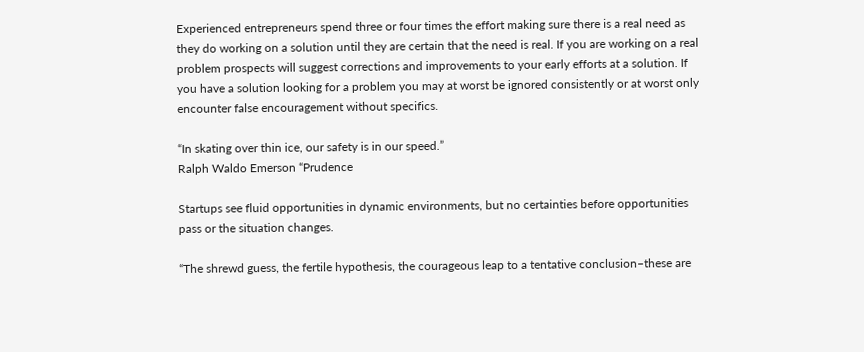Experienced entrepreneurs spend three or four times the effort making sure there is a real need as they do working on a solution until they are certain that the need is real. If you are working on a real problem prospects will suggest corrections and improvements to your early efforts at a solution. If you have a solution looking for a problem you may at worst be ignored consistently or at worst only encounter false encouragement without specifics.

“In skating over thin ice, our safety is in our speed.”
Ralph Waldo Emerson “Prudence

Startups see fluid opportunities in dynamic environments, but no certainties before opportunities pass or the situation changes.

“The shrewd guess, the fertile hypothesis, the courageous leap to a tentative conclusion–these are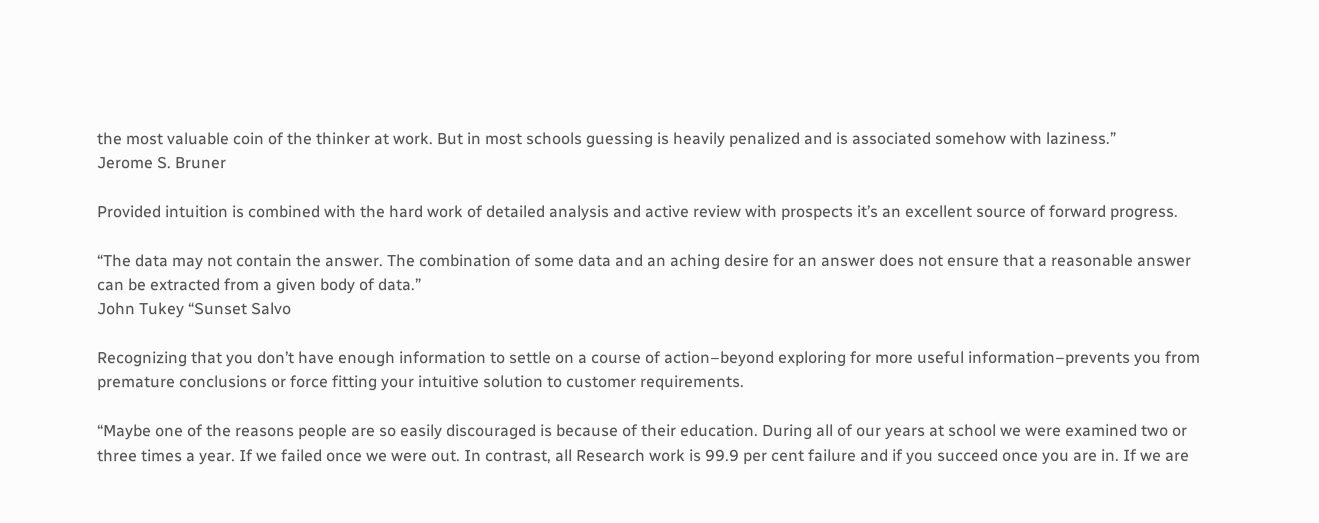the most valuable coin of the thinker at work. But in most schools guessing is heavily penalized and is associated somehow with laziness.”
Jerome S. Bruner

Provided intuition is combined with the hard work of detailed analysis and active review with prospects it’s an excellent source of forward progress.

“The data may not contain the answer. The combination of some data and an aching desire for an answer does not ensure that a reasonable answer can be extracted from a given body of data.”
John Tukey “Sunset Salvo

Recognizing that you don’t have enough information to settle on a course of action–beyond exploring for more useful information–prevents you from premature conclusions or force fitting your intuitive solution to customer requirements.

“Maybe one of the reasons people are so easily discouraged is because of their education. During all of our years at school we were examined two or three times a year. If we failed once we were out. In contrast, all Research work is 99.9 per cent failure and if you succeed once you are in. If we are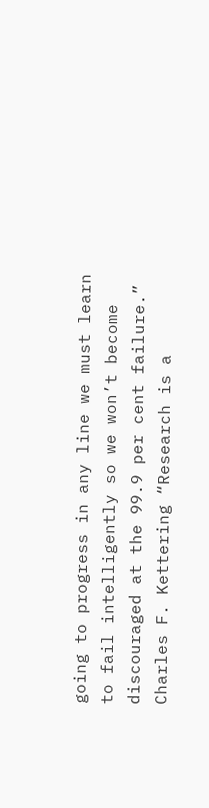going to progress in any line we must learn to fail intelligently so we won’t become discouraged at the 99.9 per cent failure.”
Charles F. Kettering “Research is a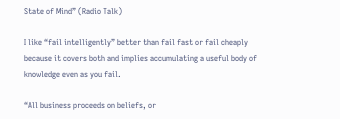State of Mind” (Radio Talk)

I like “fail intelligently” better than fail fast or fail cheaply because it covers both and implies accumulating a useful body of knowledge even as you fail.

“All business proceeds on beliefs, or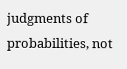judgments of probabilities, not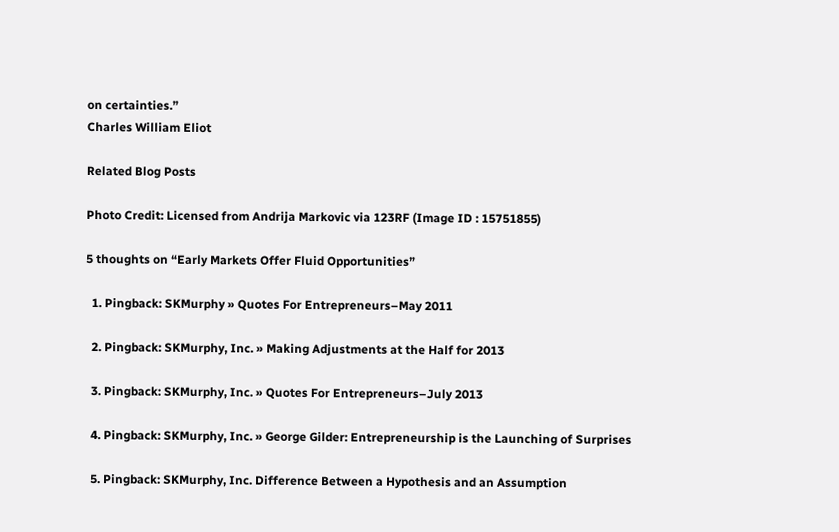on certainties.”
Charles William Eliot

Related Blog Posts

Photo Credit: Licensed from Andrija Markovic via 123RF (Image ID : 15751855)

5 thoughts on “Early Markets Offer Fluid Opportunities”

  1. Pingback: SKMurphy » Quotes For Entrepreneurs–May 2011

  2. Pingback: SKMurphy, Inc. » Making Adjustments at the Half for 2013

  3. Pingback: SKMurphy, Inc. » Quotes For Entrepreneurs–July 2013

  4. Pingback: SKMurphy, Inc. » George Gilder: Entrepreneurship is the Launching of Surprises

  5. Pingback: SKMurphy, Inc. Difference Between a Hypothesis and an Assumption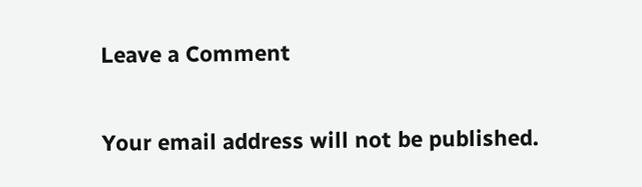Leave a Comment

Your email address will not be published.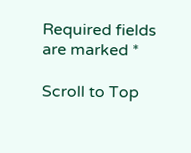Required fields are marked *

Scroll to Top